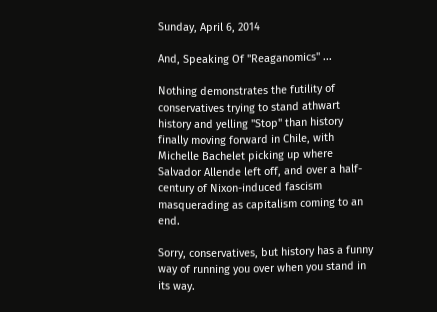Sunday, April 6, 2014

And, Speaking Of "Reaganomics" ...

Nothing demonstrates the futility of conservatives trying to stand athwart history and yelling "Stop" than history finally moving forward in Chile, with Michelle Bachelet picking up where Salvador Allende left off, and over a half-century of Nixon-induced fascism masquerading as capitalism coming to an end.

Sorry, conservatives, but history has a funny way of running you over when you stand in its way.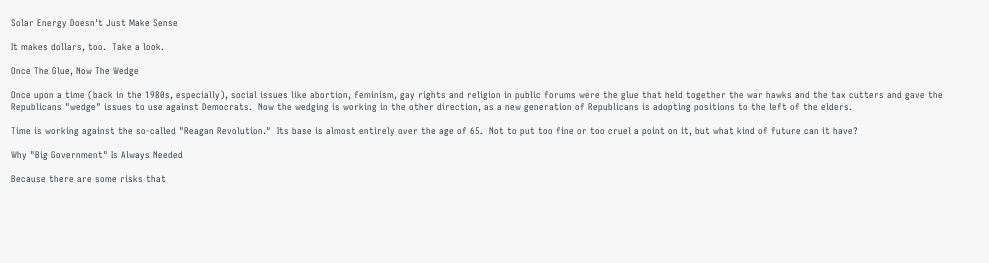Solar Energy Doesn't Just Make Sense

It makes dollars, too.  Take a look.

Once The Glue, Now The Wedge

Once upon a time (back in the 1980s, especially), social issues like abortion, feminism, gay rights and religion in public forums were the glue that held together the war hawks and the tax cutters and gave the Republicans "wedge" issues to use against Democrats.  Now the wedging is working in the other direction, as a new generation of Republicans is adopting positions to the left of the elders.

Time is working against the so-called "Reagan Revolution."  Its base is almost entirely over the age of 65.  Not to put too fine or too cruel a point on it, but what kind of future can it have?

Why "Big Government" Is Always Needed

Because there are some risks that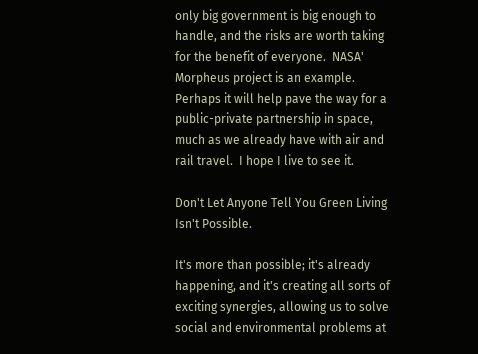only big government is big enough to handle, and the risks are worth taking for the benefit of everyone.  NASA' Morpheus project is an example.  Perhaps it will help pave the way for a public-private partnership in space, much as we already have with air and rail travel.  I hope I live to see it.

Don't Let Anyone Tell You Green Living Isn't Possible.

It's more than possible; it's already happening, and it's creating all sorts of exciting synergies, allowing us to solve social and environmental problems at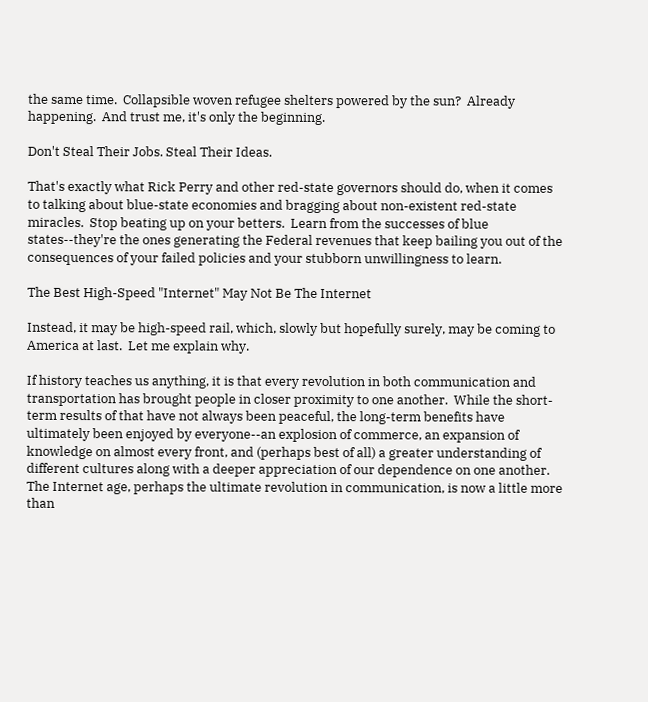the same time.  Collapsible woven refugee shelters powered by the sun?  Already happening.  And trust me, it's only the beginning.

Don't Steal Their Jobs. Steal Their Ideas.

That's exactly what Rick Perry and other red-state governors should do, when it comes to talking about blue-state economies and bragging about non-existent red-state miracles.  Stop beating up on your betters.  Learn from the successes of blue states--they're the ones generating the Federal revenues that keep bailing you out of the consequences of your failed policies and your stubborn unwillingness to learn.

The Best High-Speed "Internet" May Not Be The Internet

Instead, it may be high-speed rail, which, slowly but hopefully surely, may be coming to America at last.  Let me explain why.

If history teaches us anything, it is that every revolution in both communication and transportation has brought people in closer proximity to one another.  While the short-term results of that have not always been peaceful, the long-term benefits have ultimately been enjoyed by everyone--an explosion of commerce, an expansion of knowledge on almost every front, and (perhaps best of all) a greater understanding of different cultures along with a deeper appreciation of our dependence on one another.  The Internet age, perhaps the ultimate revolution in communication, is now a little more than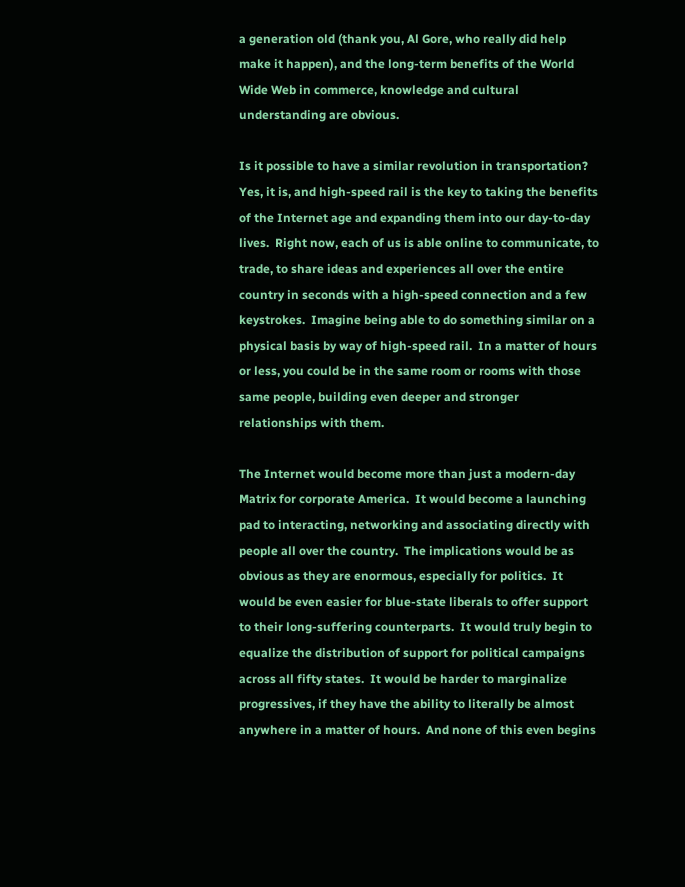a generation old (thank you, Al Gore, who really did help make it happen), and the long-term benefits of the World Wide Web in commerce, knowledge and cultural understanding are obvious.

Is it possible to have a similar revolution in transportation?  Yes, it is, and high-speed rail is the key to taking the benefits of the Internet age and expanding them into our day-to-day lives.  Right now, each of us is able online to communicate, to trade, to share ideas and experiences all over the entire country in seconds with a high-speed connection and a few keystrokes.  Imagine being able to do something similar on a physical basis by way of high-speed rail.  In a matter of hours or less, you could be in the same room or rooms with those same people, building even deeper and stronger relationships with them.

The Internet would become more than just a modern-day Matrix for corporate America.  It would become a launching pad to interacting, networking and associating directly with people all over the country.  The implications would be as obvious as they are enormous, especially for politics.  It would be even easier for blue-state liberals to offer support to their long-suffering counterparts.  It would truly begin to equalize the distribution of support for political campaigns across all fifty states.  It would be harder to marginalize progressives, if they have the ability to literally be almost anywhere in a matter of hours.  And none of this even begins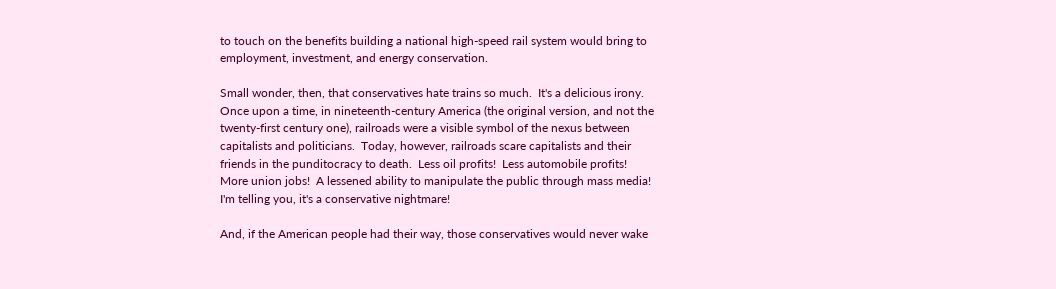to touch on the benefits building a national high-speed rail system would bring to employment, investment, and energy conservation.

Small wonder, then, that conservatives hate trains so much.  It's a delicious irony.  Once upon a time, in nineteenth-century America (the original version, and not the twenty-first century one), railroads were a visible symbol of the nexus between capitalists and politicians.  Today, however, railroads scare capitalists and their friends in the punditocracy to death.  Less oil profits!  Less automobile profits!  More union jobs!  A lessened ability to manipulate the public through mass media!  I'm telling you, it's a conservative nightmare!

And, if the American people had their way, those conservatives would never wake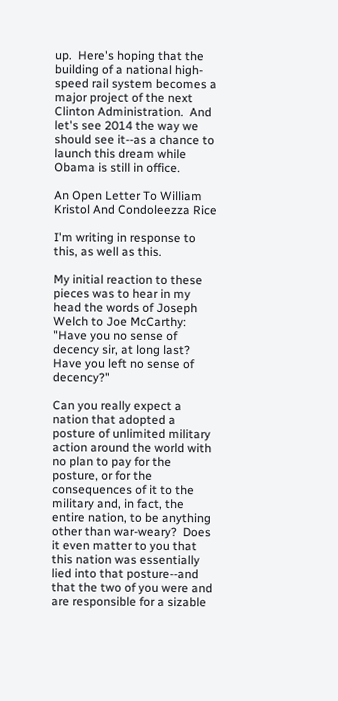up.  Here's hoping that the building of a national high-speed rail system becomes a major project of the next Clinton Administration.  And let's see 2014 the way we should see it--as a chance to launch this dream while Obama is still in office.

An Open Letter To William Kristol And Condoleezza Rice

I'm writing in response to this, as well as this.

My initial reaction to these pieces was to hear in my head the words of Joseph Welch to Joe McCarthy:  "Have you no sense of decency sir, at long last? Have you left no sense of decency?"

Can you really expect a nation that adopted a posture of unlimited military action around the world with no plan to pay for the posture, or for the consequences of it to the military and, in fact, the entire nation, to be anything other than war-weary?  Does it even matter to you that this nation was essentially lied into that posture--and that the two of you were and are responsible for a sizable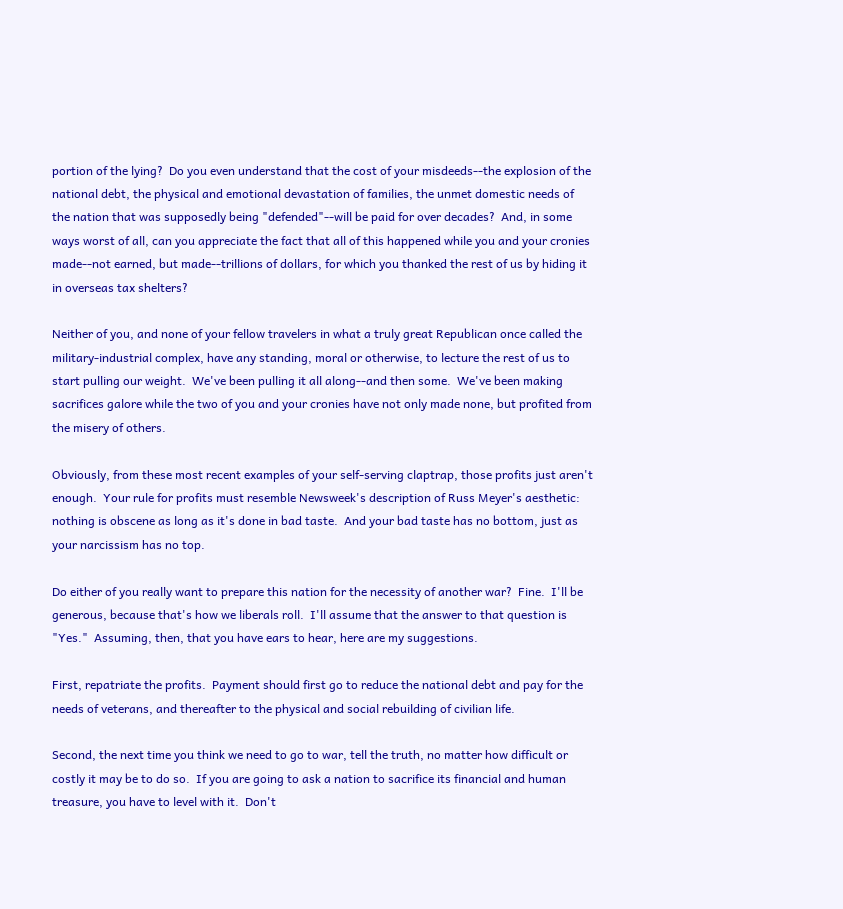portion of the lying?  Do you even understand that the cost of your misdeeds--the explosion of the national debt, the physical and emotional devastation of families, the unmet domestic needs of the nation that was supposedly being "defended"--will be paid for over decades?  And, in some ways worst of all, can you appreciate the fact that all of this happened while you and your cronies made--not earned, but made--trillions of dollars, for which you thanked the rest of us by hiding it in overseas tax shelters?

Neither of you, and none of your fellow travelers in what a truly great Republican once called the military-industrial complex, have any standing, moral or otherwise, to lecture the rest of us to start pulling our weight.  We've been pulling it all along--and then some.  We've been making sacrifices galore while the two of you and your cronies have not only made none, but profited from the misery of others.

Obviously, from these most recent examples of your self-serving claptrap, those profits just aren't enough.  Your rule for profits must resemble Newsweek's description of Russ Meyer's aesthetic:  nothing is obscene as long as it's done in bad taste.  And your bad taste has no bottom, just as your narcissism has no top.

Do either of you really want to prepare this nation for the necessity of another war?  Fine.  I'll be generous, because that's how we liberals roll.  I'll assume that the answer to that question is "Yes."  Assuming, then, that you have ears to hear, here are my suggestions.

First, repatriate the profits.  Payment should first go to reduce the national debt and pay for the needs of veterans, and thereafter to the physical and social rebuilding of civilian life.

Second, the next time you think we need to go to war, tell the truth, no matter how difficult or costly it may be to do so.  If you are going to ask a nation to sacrifice its financial and human treasure, you have to level with it.  Don't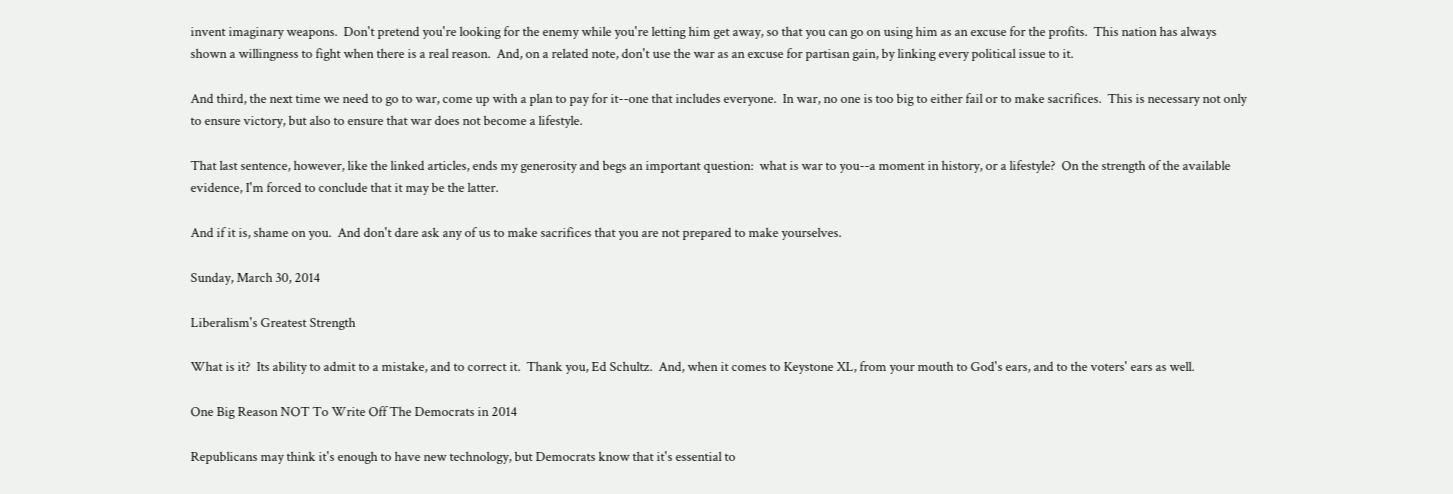invent imaginary weapons.  Don't pretend you're looking for the enemy while you're letting him get away, so that you can go on using him as an excuse for the profits.  This nation has always shown a willingness to fight when there is a real reason.  And, on a related note, don't use the war as an excuse for partisan gain, by linking every political issue to it.

And third, the next time we need to go to war, come up with a plan to pay for it--one that includes everyone.  In war, no one is too big to either fail or to make sacrifices.  This is necessary not only to ensure victory, but also to ensure that war does not become a lifestyle.

That last sentence, however, like the linked articles, ends my generosity and begs an important question:  what is war to you--a moment in history, or a lifestyle?  On the strength of the available evidence, I'm forced to conclude that it may be the latter.

And if it is, shame on you.  And don't dare ask any of us to make sacrifices that you are not prepared to make yourselves.

Sunday, March 30, 2014

Liberalism's Greatest Strength

What is it?  Its ability to admit to a mistake, and to correct it.  Thank you, Ed Schultz.  And, when it comes to Keystone XL, from your mouth to God's ears, and to the voters' ears as well.

One Big Reason NOT To Write Off The Democrats in 2014

Republicans may think it's enough to have new technology, but Democrats know that it's essential to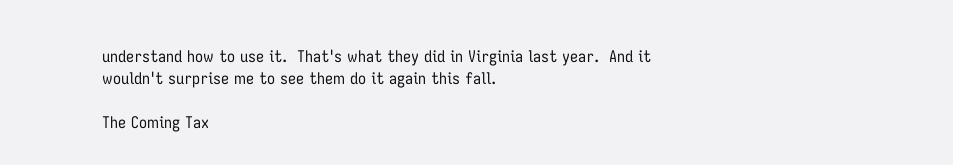understand how to use it.  That's what they did in Virginia last year.  And it wouldn't surprise me to see them do it again this fall.

The Coming Tax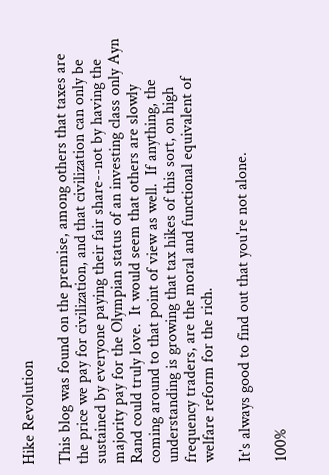Hike Revolution

This blog was found on the premise, among others that taxes are the price we pay for civilization, and that civilization can only be sustained by everyone paying their fair share--not by having the majority pay for the Olympian status of an investing class only Ayn Rand could truly love.  It would seem that others are slowly coming around to that point of view as well.  If anything, the understanding is growing that tax hikes of this sort, on high frequency traders, are the moral and functional equivalent of welfare reform for the rich.

It's always good to find out that you're not alone.

100%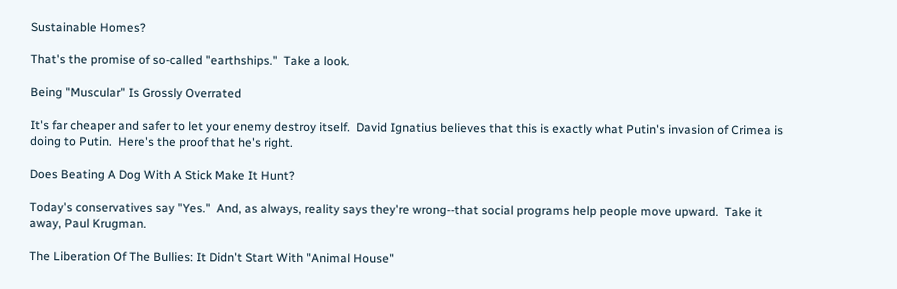Sustainable Homes?

That's the promise of so-called "earthships."  Take a look.

Being "Muscular" Is Grossly Overrated

It's far cheaper and safer to let your enemy destroy itself.  David Ignatius believes that this is exactly what Putin's invasion of Crimea is doing to Putin.  Here's the proof that he's right.

Does Beating A Dog With A Stick Make It Hunt?

Today's conservatives say "Yes."  And, as always, reality says they're wrong--that social programs help people move upward.  Take it away, Paul Krugman.

The Liberation Of The Bullies: It Didn't Start With "Animal House"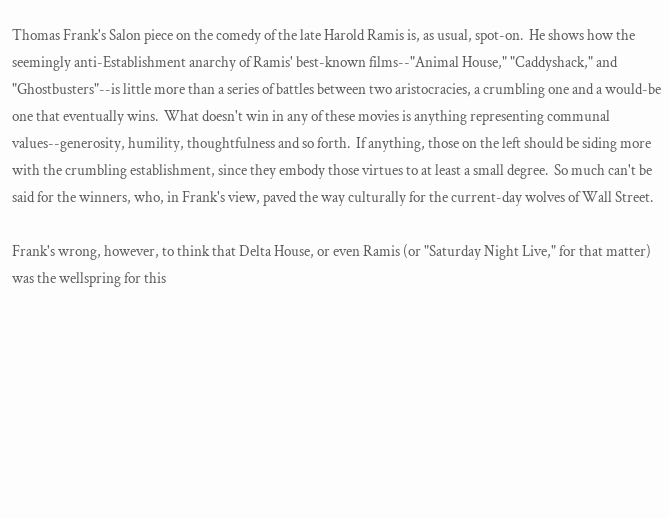Thomas Frank's Salon piece on the comedy of the late Harold Ramis is, as usual, spot-on.  He shows how the seemingly anti-Establishment anarchy of Ramis' best-known films--"Animal House," "Caddyshack," and "Ghostbusters"--is little more than a series of battles between two aristocracies, a crumbling one and a would-be one that eventually wins.  What doesn't win in any of these movies is anything representing communal values--generosity, humility, thoughtfulness and so forth.  If anything, those on the left should be siding more with the crumbling establishment, since they embody those virtues to at least a small degree.  So much can't be said for the winners, who, in Frank's view, paved the way culturally for the current-day wolves of Wall Street.

Frank's wrong, however, to think that Delta House, or even Ramis (or "Saturday Night Live," for that matter) was the wellspring for this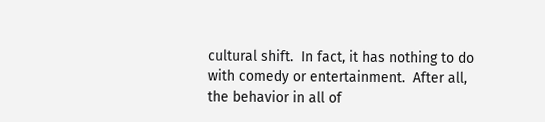cultural shift.  In fact, it has nothing to do with comedy or entertainment.  After all, the behavior in all of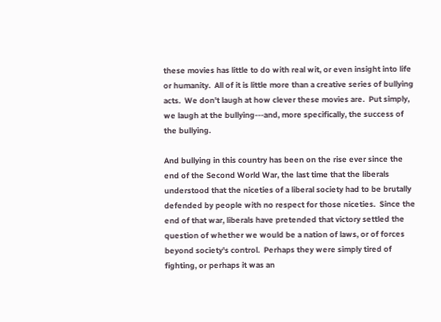these movies has little to do with real wit, or even insight into life or humanity.  All of it is little more than a creative series of bullying acts.  We don't laugh at how clever these movies are.  Put simply, we laugh at the bullying---and, more specifically, the success of the bullying.

And bullying in this country has been on the rise ever since the end of the Second World War, the last time that the liberals understood that the niceties of a liberal society had to be brutally defended by people with no respect for those niceties.  Since the end of that war, liberals have pretended that victory settled the question of whether we would be a nation of laws, or of forces beyond society's control.  Perhaps they were simply tired of fighting, or perhaps it was an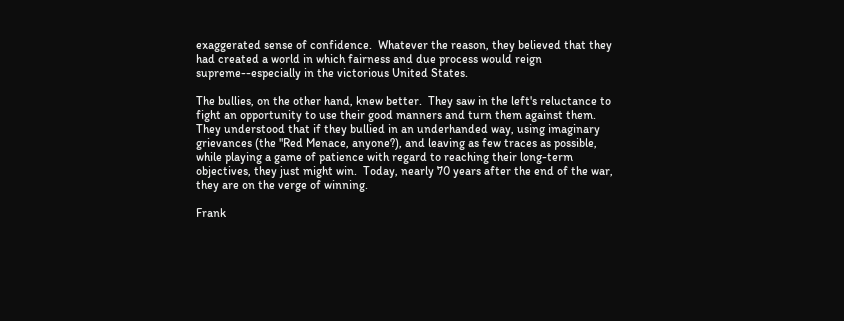exaggerated sense of confidence.  Whatever the reason, they believed that they had created a world in which fairness and due process would reign supreme--especially in the victorious United States.

The bullies, on the other hand, knew better.  They saw in the left's reluctance to fight an opportunity to use their good manners and turn them against them.  They understood that if they bullied in an underhanded way, using imaginary grievances (the "Red Menace, anyone?), and leaving as few traces as possible, while playing a game of patience with regard to reaching their long-term objectives, they just might win.  Today, nearly 70 years after the end of the war, they are on the verge of winning.

Frank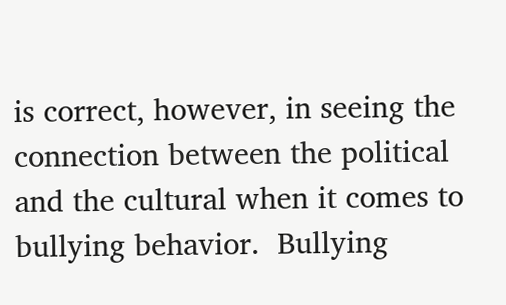is correct, however, in seeing the connection between the political and the cultural when it comes to bullying behavior.  Bullying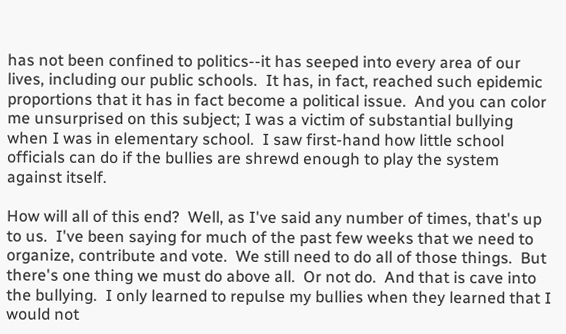has not been confined to politics--it has seeped into every area of our lives, including our public schools.  It has, in fact, reached such epidemic proportions that it has in fact become a political issue.  And you can color me unsurprised on this subject; I was a victim of substantial bullying when I was in elementary school.  I saw first-hand how little school officials can do if the bullies are shrewd enough to play the system against itself.

How will all of this end?  Well, as I've said any number of times, that's up to us.  I've been saying for much of the past few weeks that we need to organize, contribute and vote.  We still need to do all of those things.  But there's one thing we must do above all.  Or not do.  And that is cave into the bullying.  I only learned to repulse my bullies when they learned that I would not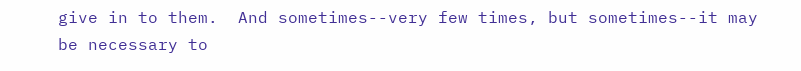give in to them.  And sometimes--very few times, but sometimes--it may be necessary to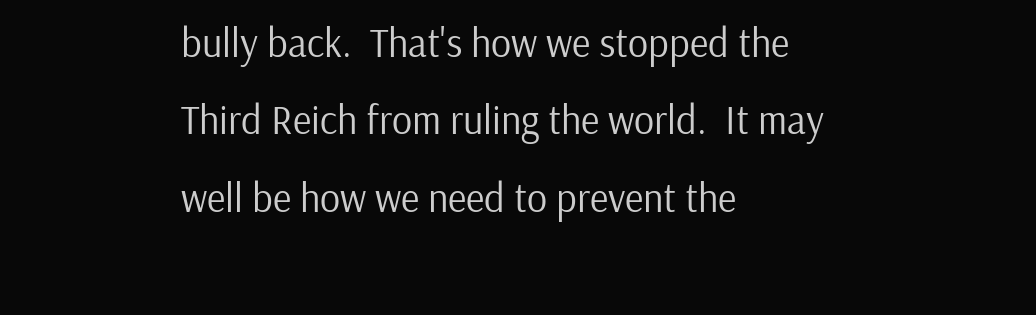bully back.  That's how we stopped the Third Reich from ruling the world.  It may well be how we need to prevent the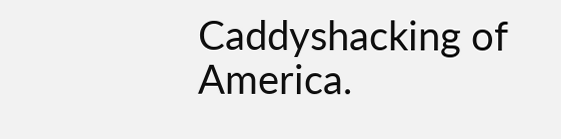Caddyshacking of America.